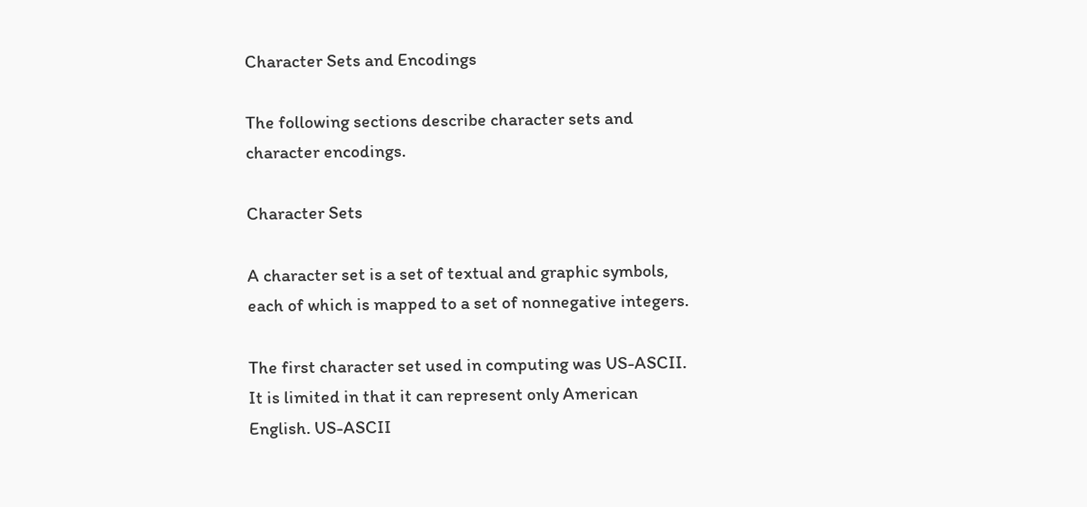Character Sets and Encodings

The following sections describe character sets and character encodings.

Character Sets

A character set is a set of textual and graphic symbols, each of which is mapped to a set of nonnegative integers.

The first character set used in computing was US-ASCII. It is limited in that it can represent only American English. US-ASCII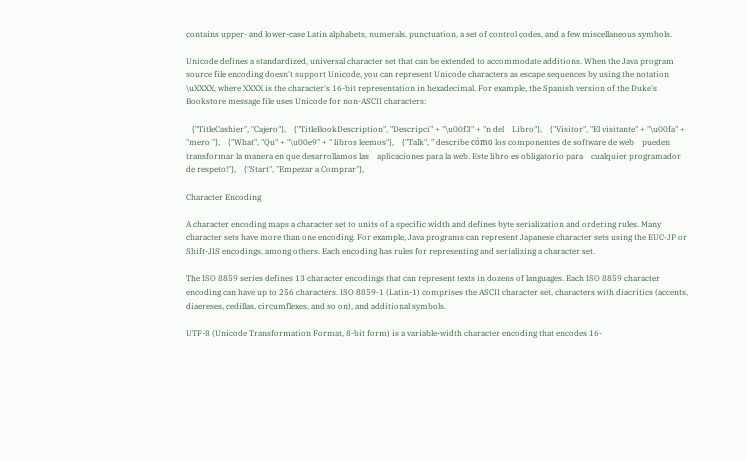contains upper- and lower-case Latin alphabets, numerals, punctuation, a set of control codes, and a few miscellaneous symbols.

Unicode defines a standardized, universal character set that can be extended to accommodate additions. When the Java program source file encoding doesn't support Unicode, you can represent Unicode characters as escape sequences by using the notation \uXXXX, where XXXX is the character's 16-bit representation in hexadecimal. For example, the Spanish version of the Duke's Bookstore message file uses Unicode for non-ASCII characters:

   {"TitleCashier", "Cajero"},    {"TitleBookDescription", "Descripci" + "\u00f3" + "n del    Libro"},    {"Visitor", "El visitante" + "\u00fa" + "mero "},    {"What", "Qu" + "\u00e9" + " libros leemos"},    {"Talk", " describe cómo los componentes de software de web    pueden transformar la manera en que desarrollamos las    aplicaciones para la web. Este libro es obligatorio para    cualquier programador de respeto!"},    {"Start", "Empezar a Comprar"},

Character Encoding

A character encoding maps a character set to units of a specific width and defines byte serialization and ordering rules. Many character sets have more than one encoding. For example, Java programs can represent Japanese character sets using the EUC-JP or Shift-JIS encodings, among others. Each encoding has rules for representing and serializing a character set.

The ISO 8859 series defines 13 character encodings that can represent texts in dozens of languages. Each ISO 8859 character encoding can have up to 256 characters. ISO 8859-1 (Latin-1) comprises the ASCII character set, characters with diacritics (accents, diaereses, cedillas, circumflexes, and so on), and additional symbols.

UTF-8 (Unicode Transformation Format, 8-bit form) is a variable-width character encoding that encodes 16-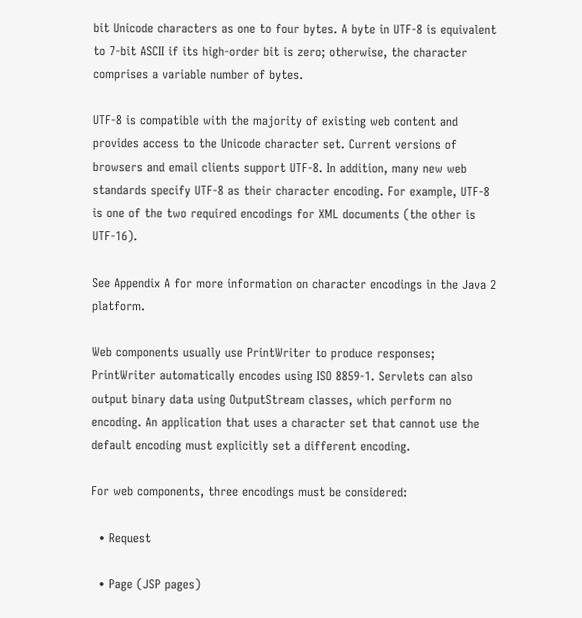bit Unicode characters as one to four bytes. A byte in UTF-8 is equivalent to 7-bit ASCII if its high-order bit is zero; otherwise, the character comprises a variable number of bytes.

UTF-8 is compatible with the majority of existing web content and provides access to the Unicode character set. Current versions of browsers and email clients support UTF-8. In addition, many new web standards specify UTF-8 as their character encoding. For example, UTF-8 is one of the two required encodings for XML documents (the other is UTF-16).

See Appendix A for more information on character encodings in the Java 2 platform.

Web components usually use PrintWriter to produce responses; PrintWriter automatically encodes using ISO 8859-1. Servlets can also output binary data using OutputStream classes, which perform no encoding. An application that uses a character set that cannot use the default encoding must explicitly set a different encoding.

For web components, three encodings must be considered:

  • Request

  • Page (JSP pages)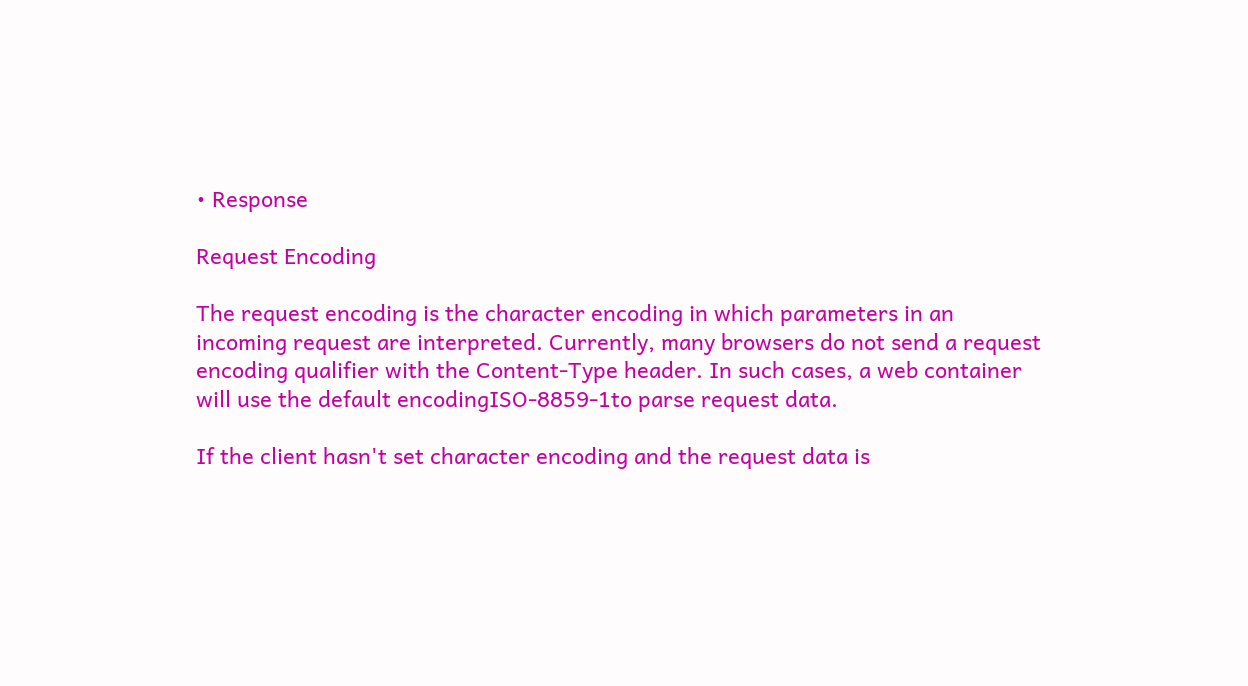• Response

Request Encoding

The request encoding is the character encoding in which parameters in an incoming request are interpreted. Currently, many browsers do not send a request encoding qualifier with the Content-Type header. In such cases, a web container will use the default encodingISO-8859-1to parse request data.

If the client hasn't set character encoding and the request data is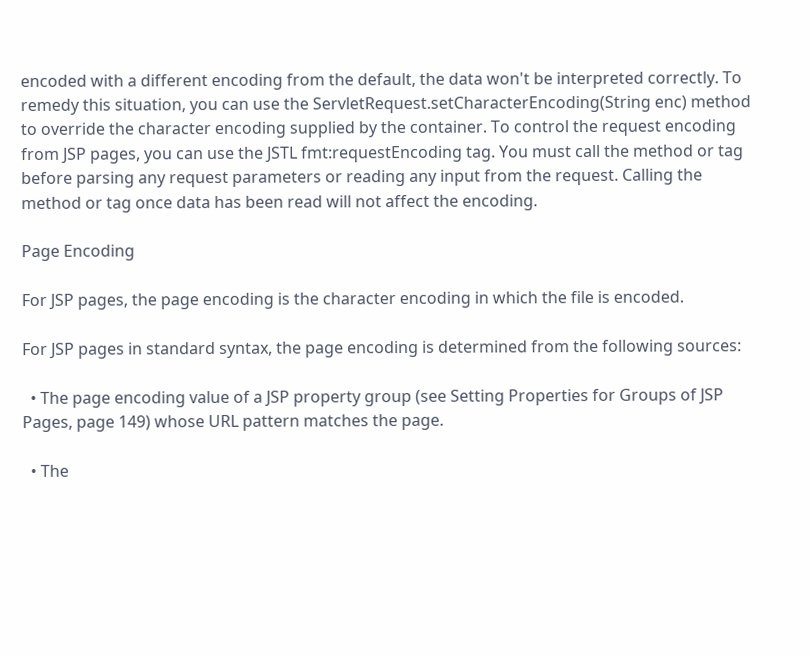encoded with a different encoding from the default, the data won't be interpreted correctly. To remedy this situation, you can use the ServletRequest.setCharacterEncoding(String enc) method to override the character encoding supplied by the container. To control the request encoding from JSP pages, you can use the JSTL fmt:requestEncoding tag. You must call the method or tag before parsing any request parameters or reading any input from the request. Calling the method or tag once data has been read will not affect the encoding.

Page Encoding

For JSP pages, the page encoding is the character encoding in which the file is encoded.

For JSP pages in standard syntax, the page encoding is determined from the following sources:

  • The page encoding value of a JSP property group (see Setting Properties for Groups of JSP Pages, page 149) whose URL pattern matches the page.

  • The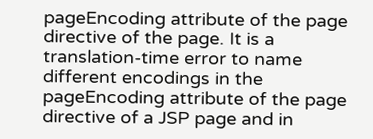pageEncoding attribute of the page directive of the page. It is a translation-time error to name different encodings in the pageEncoding attribute of the page directive of a JSP page and in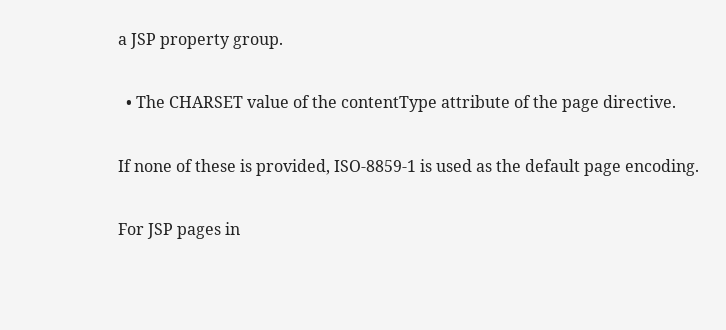a JSP property group.

  • The CHARSET value of the contentType attribute of the page directive.

If none of these is provided, ISO-8859-1 is used as the default page encoding.

For JSP pages in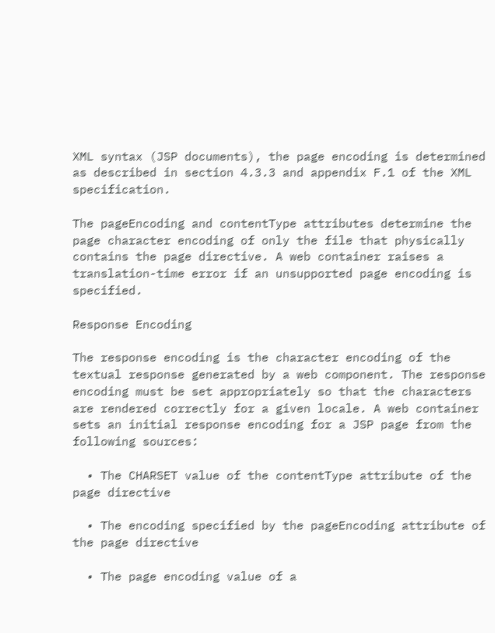XML syntax (JSP documents), the page encoding is determined as described in section 4.3.3 and appendix F.1 of the XML specification.

The pageEncoding and contentType attributes determine the page character encoding of only the file that physically contains the page directive. A web container raises a translation-time error if an unsupported page encoding is specified.

Response Encoding

The response encoding is the character encoding of the textual response generated by a web component. The response encoding must be set appropriately so that the characters are rendered correctly for a given locale. A web container sets an initial response encoding for a JSP page from the following sources:

  • The CHARSET value of the contentType attribute of the page directive

  • The encoding specified by the pageEncoding attribute of the page directive

  • The page encoding value of a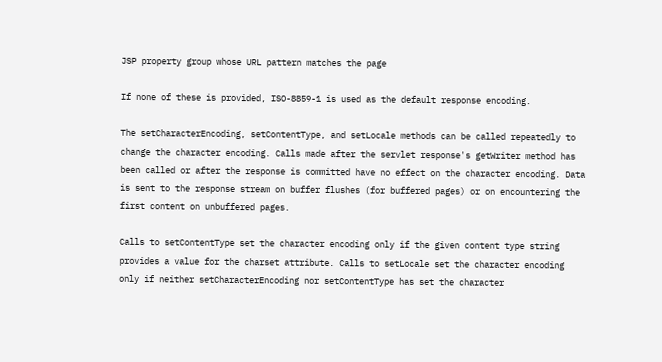JSP property group whose URL pattern matches the page

If none of these is provided, ISO-8859-1 is used as the default response encoding.

The setCharacterEncoding, setContentType, and setLocale methods can be called repeatedly to change the character encoding. Calls made after the servlet response's getWriter method has been called or after the response is committed have no effect on the character encoding. Data is sent to the response stream on buffer flushes (for buffered pages) or on encountering the first content on unbuffered pages.

Calls to setContentType set the character encoding only if the given content type string provides a value for the charset attribute. Calls to setLocale set the character encoding only if neither setCharacterEncoding nor setContentType has set the character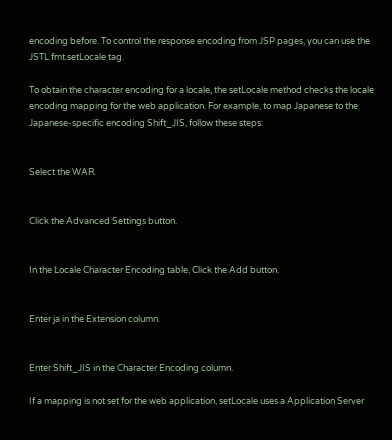encoding before. To control the response encoding from JSP pages, you can use the JSTL fmt.setLocale tag.

To obtain the character encoding for a locale, the setLocale method checks the locale encoding mapping for the web application. For example, to map Japanese to the Japanese-specific encoding Shift_JIS, follow these steps:


Select the WAR.


Click the Advanced Settings button.


In the Locale Character Encoding table, Click the Add button.


Enter ja in the Extension column.


Enter Shift_JIS in the Character Encoding column.

If a mapping is not set for the web application, setLocale uses a Application Server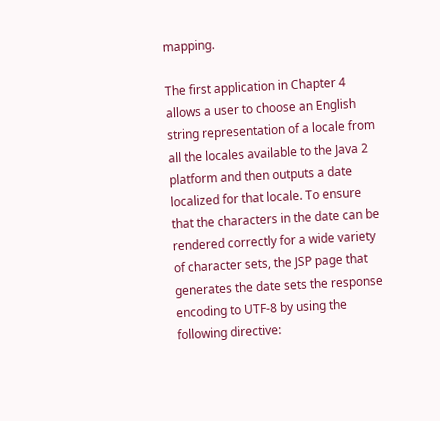mapping.

The first application in Chapter 4 allows a user to choose an English string representation of a locale from all the locales available to the Java 2 platform and then outputs a date localized for that locale. To ensure that the characters in the date can be rendered correctly for a wide variety of character sets, the JSP page that generates the date sets the response encoding to UTF-8 by using the following directive: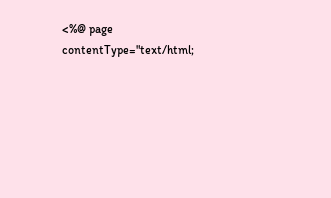<%@ page contentType="text/html;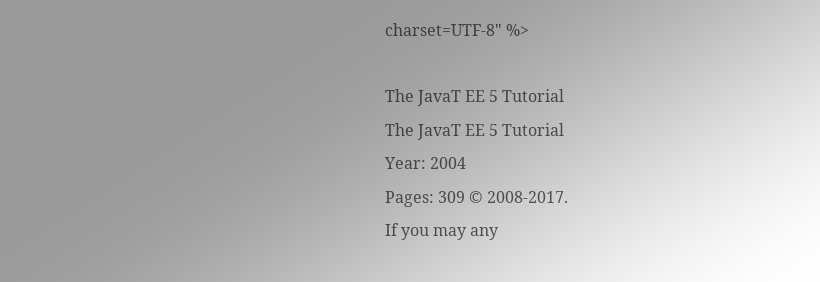charset=UTF-8" %>

The JavaT EE 5 Tutorial
The JavaT EE 5 Tutorial
Year: 2004
Pages: 309 © 2008-2017.
If you may any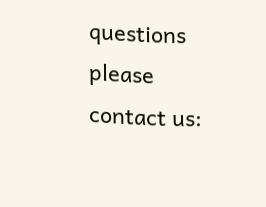questions please contact us: